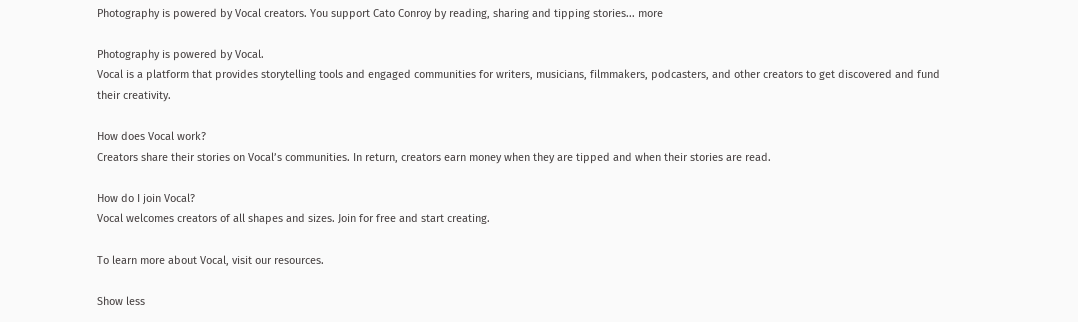Photography is powered by Vocal creators. You support Cato Conroy by reading, sharing and tipping stories... more

Photography is powered by Vocal.
Vocal is a platform that provides storytelling tools and engaged communities for writers, musicians, filmmakers, podcasters, and other creators to get discovered and fund their creativity.

How does Vocal work?
Creators share their stories on Vocal’s communities. In return, creators earn money when they are tipped and when their stories are read.

How do I join Vocal?
Vocal welcomes creators of all shapes and sizes. Join for free and start creating.

To learn more about Vocal, visit our resources.

Show less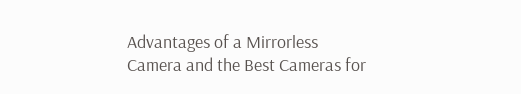Advantages of a Mirrorless Camera and the Best Cameras for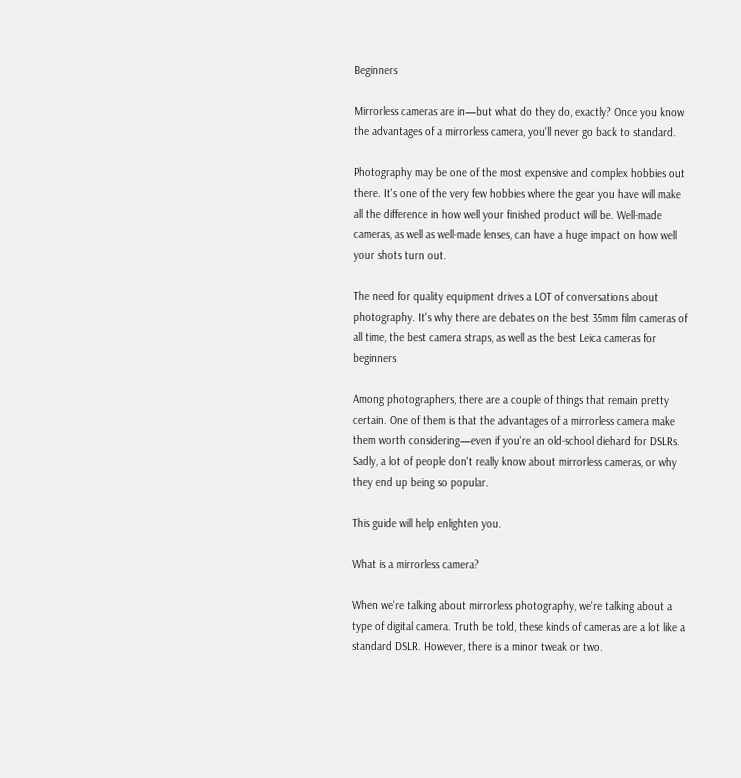Beginners

Mirrorless cameras are in—but what do they do, exactly? Once you know the advantages of a mirrorless camera, you'll never go back to standard.

Photography may be one of the most expensive and complex hobbies out there. It's one of the very few hobbies where the gear you have will make all the difference in how well your finished product will be. Well-made cameras, as well as well-made lenses, can have a huge impact on how well your shots turn out.

The need for quality equipment drives a LOT of conversations about photography. It's why there are debates on the best 35mm film cameras of all time, the best camera straps, as well as the best Leica cameras for beginners

Among photographers, there are a couple of things that remain pretty certain. One of them is that the advantages of a mirrorless camera make them worth considering—even if you're an old-school diehard for DSLRs. Sadly, a lot of people don't really know about mirrorless cameras, or why they end up being so popular.

This guide will help enlighten you.

What is a mirrorless camera?

When we're talking about mirrorless photography, we're talking about a type of digital camera. Truth be told, these kinds of cameras are a lot like a standard DSLR. However, there is a minor tweak or two.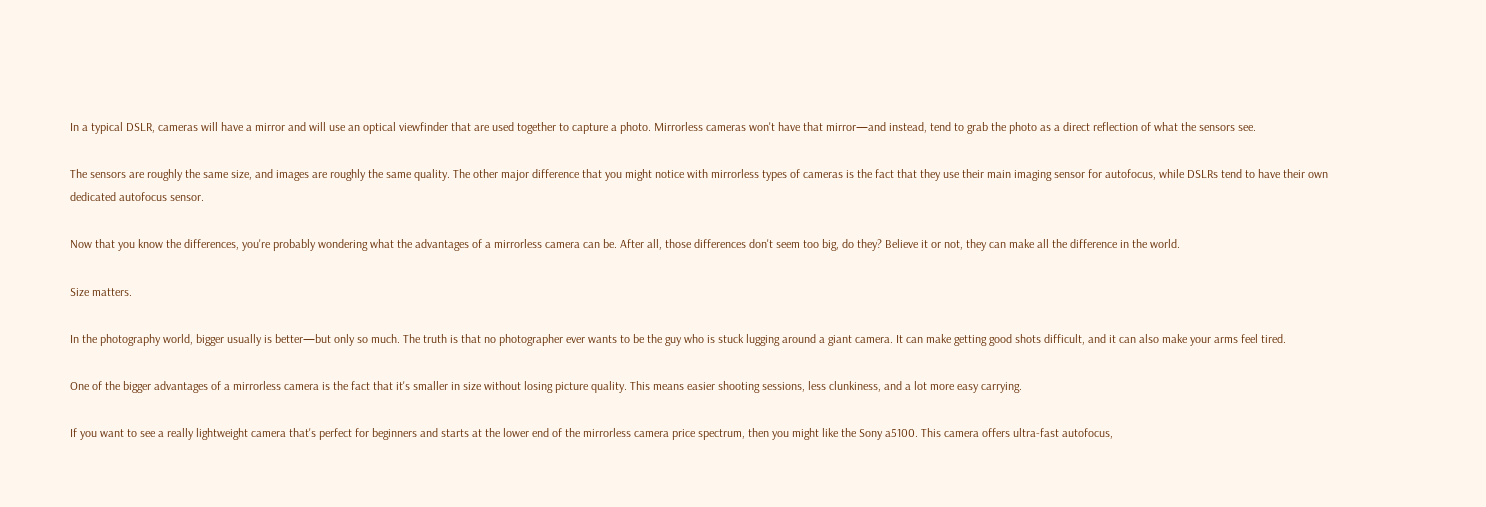In a typical DSLR, cameras will have a mirror and will use an optical viewfinder that are used together to capture a photo. Mirrorless cameras won't have that mirror—and instead, tend to grab the photo as a direct reflection of what the sensors see.

The sensors are roughly the same size, and images are roughly the same quality. The other major difference that you might notice with mirrorless types of cameras is the fact that they use their main imaging sensor for autofocus, while DSLRs tend to have their own dedicated autofocus sensor.

Now that you know the differences, you're probably wondering what the advantages of a mirrorless camera can be. After all, those differences don't seem too big, do they? Believe it or not, they can make all the difference in the world.

Size matters.

In the photography world, bigger usually is better—but only so much. The truth is that no photographer ever wants to be the guy who is stuck lugging around a giant camera. It can make getting good shots difficult, and it can also make your arms feel tired.

One of the bigger advantages of a mirrorless camera is the fact that it's smaller in size without losing picture quality. This means easier shooting sessions, less clunkiness, and a lot more easy carrying.

If you want to see a really lightweight camera that's perfect for beginners and starts at the lower end of the mirrorless camera price spectrum, then you might like the Sony a5100. This camera offers ultra-fast autofocus,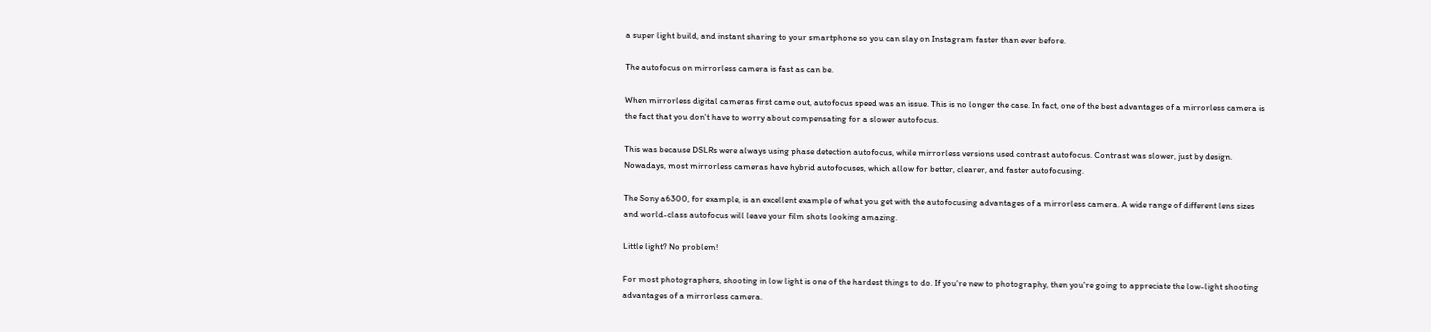a super light build, and instant sharing to your smartphone so you can slay on Instagram faster than ever before.

The autofocus on mirrorless camera is fast as can be.

When mirrorless digital cameras first came out, autofocus speed was an issue. This is no longer the case. In fact, one of the best advantages of a mirrorless camera is the fact that you don't have to worry about compensating for a slower autofocus.

This was because DSLRs were always using phase detection autofocus, while mirrorless versions used contrast autofocus. Contrast was slower, just by design. Nowadays, most mirrorless cameras have hybrid autofocuses, which allow for better, clearer, and faster autofocusing.

The Sony a6300, for example, is an excellent example of what you get with the autofocusing advantages of a mirrorless camera. A wide range of different lens sizes and world-class autofocus will leave your film shots looking amazing.

Little light? No problem!

For most photographers, shooting in low light is one of the hardest things to do. If you're new to photography, then you're going to appreciate the low-light shooting advantages of a mirrorless camera.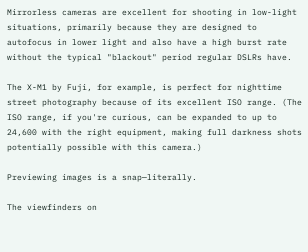Mirrorless cameras are excellent for shooting in low-light situations, primarily because they are designed to autofocus in lower light and also have a high burst rate without the typical "blackout" period regular DSLRs have.

The X-M1 by Fuji, for example, is perfect for nighttime street photography because of its excellent ISO range. (The ISO range, if you're curious, can be expanded to up to 24,600 with the right equipment, making full darkness shots potentially possible with this camera.)

Previewing images is a snap—literally.

The viewfinders on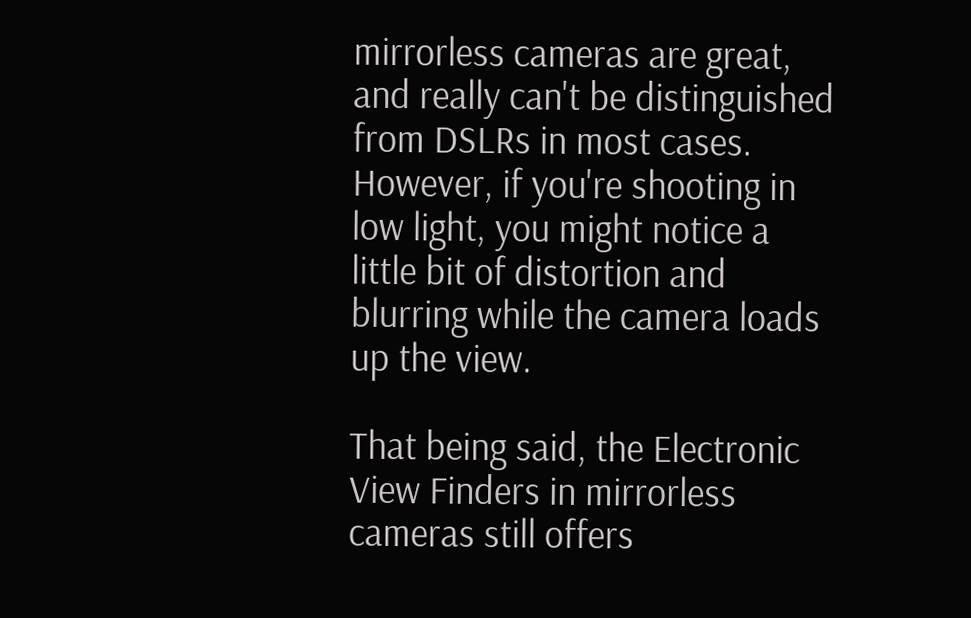mirrorless cameras are great, and really can't be distinguished from DSLRs in most cases. However, if you're shooting in low light, you might notice a little bit of distortion and blurring while the camera loads up the view.

That being said, the Electronic View Finders in mirrorless cameras still offers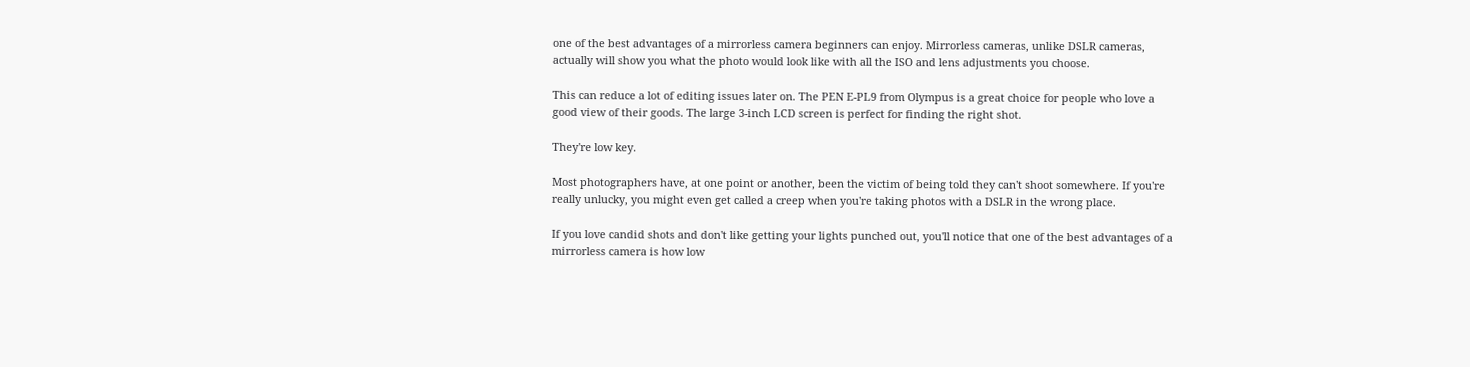one of the best advantages of a mirrorless camera beginners can enjoy. Mirrorless cameras, unlike DSLR cameras, actually will show you what the photo would look like with all the ISO and lens adjustments you choose.

This can reduce a lot of editing issues later on. The PEN E-PL9 from Olympus is a great choice for people who love a good view of their goods. The large 3-inch LCD screen is perfect for finding the right shot.

They're low key.

Most photographers have, at one point or another, been the victim of being told they can't shoot somewhere. If you're really unlucky, you might even get called a creep when you're taking photos with a DSLR in the wrong place.

If you love candid shots and don't like getting your lights punched out, you'll notice that one of the best advantages of a mirrorless camera is how low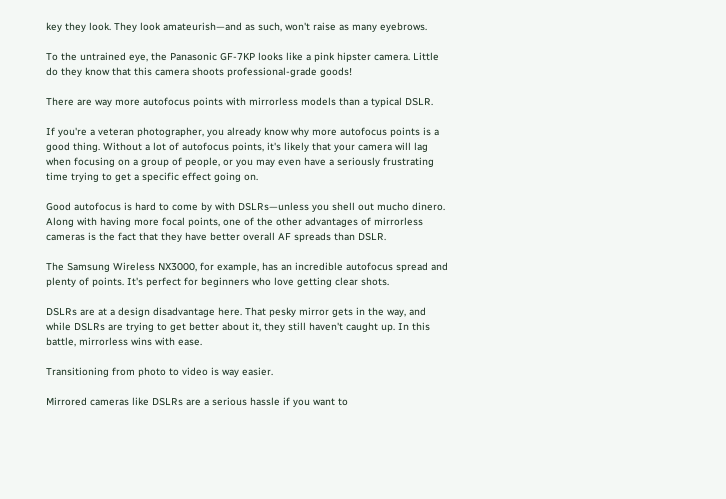key they look. They look amateurish—and as such, won't raise as many eyebrows.

To the untrained eye, the Panasonic GF-7KP looks like a pink hipster camera. Little do they know that this camera shoots professional-grade goods!

There are way more autofocus points with mirrorless models than a typical DSLR.

If you're a veteran photographer, you already know why more autofocus points is a good thing. Without a lot of autofocus points, it's likely that your camera will lag when focusing on a group of people, or you may even have a seriously frustrating time trying to get a specific effect going on.

Good autofocus is hard to come by with DSLRs—unless you shell out mucho dinero. Along with having more focal points, one of the other advantages of mirrorless cameras is the fact that they have better overall AF spreads than DSLR.

The Samsung Wireless NX3000, for example, has an incredible autofocus spread and plenty of points. It's perfect for beginners who love getting clear shots.

DSLRs are at a design disadvantage here. That pesky mirror gets in the way, and while DSLRs are trying to get better about it, they still haven't caught up. In this battle, mirrorless wins with ease.

Transitioning from photo to video is way easier.

Mirrored cameras like DSLRs are a serious hassle if you want to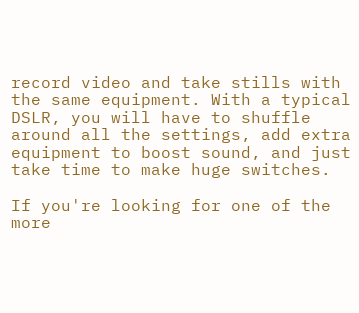record video and take stills with the same equipment. With a typical DSLR, you will have to shuffle around all the settings, add extra equipment to boost sound, and just take time to make huge switches.

If you're looking for one of the more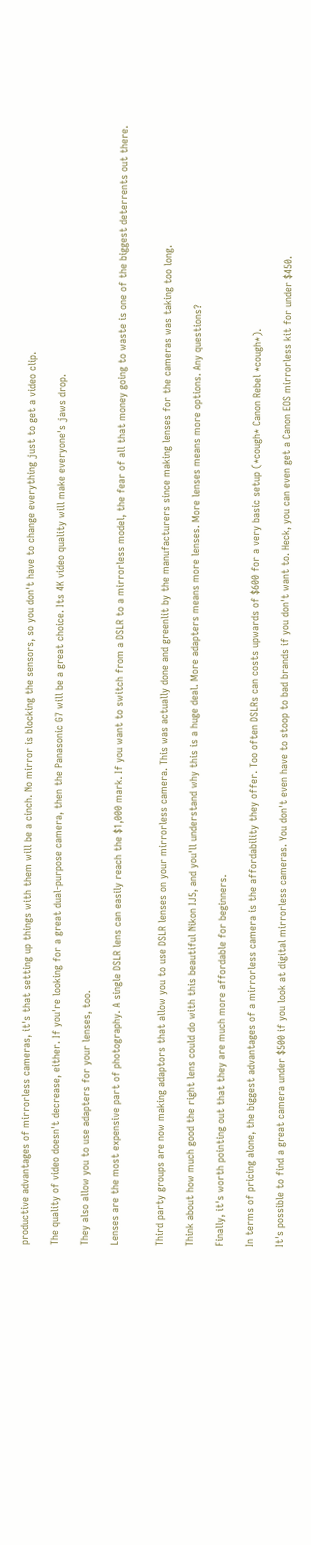productive advantages of mirrorless cameras, it's that setting up things with them will be a cinch. No mirror is blocking the sensors, so you don't have to change everything just to get a video clip.

The quality of video doesn't decrease, either. If you're looking for a great dual-purpose camera, then the Panasonic G7 will be a great choice. Its 4K video quality will make everyone's jaws drop.

They also allow you to use adapters for your lenses, too.

Lenses are the most expensive part of photography. A single DSLR lens can easily reach the $1,000 mark. If you want to switch from a DSLR to a mirrorless model, the fear of all that money going to waste is one of the biggest deterrents out there.


Third party groups are now making adaptors that allow you to use DSLR lenses on your mirrorless camera. This was actually done and greenlit by the manufacturers since making lenses for the cameras was taking too long.

Think about how much good the right lens could do with this beautiful Nikon IJ5, and you'll understand why this is a huge deal. More adapters means more lenses. More lenses means more options. Any questions?

Finally, it's worth pointing out that they are much more affordable for beginners.

In terms of pricing alone, the biggest advantages of a mirrorless camera is the affordability they offer. Too often DSLRs can costs upwards of $600 for a very basic setup (*cough* Canon Rebel *cough*).

It's possible to find a great camera under $500 if you look at digital mirrorless cameras. You don't even have to stoop to bad brands if you don't want to. Heck, you can even get a Canon EOS mirrorless kit for under $450.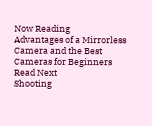Now Reading
Advantages of a Mirrorless Camera and the Best Cameras for Beginners
Read Next
Shooting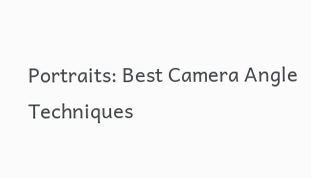Portraits: Best Camera Angle Techniques